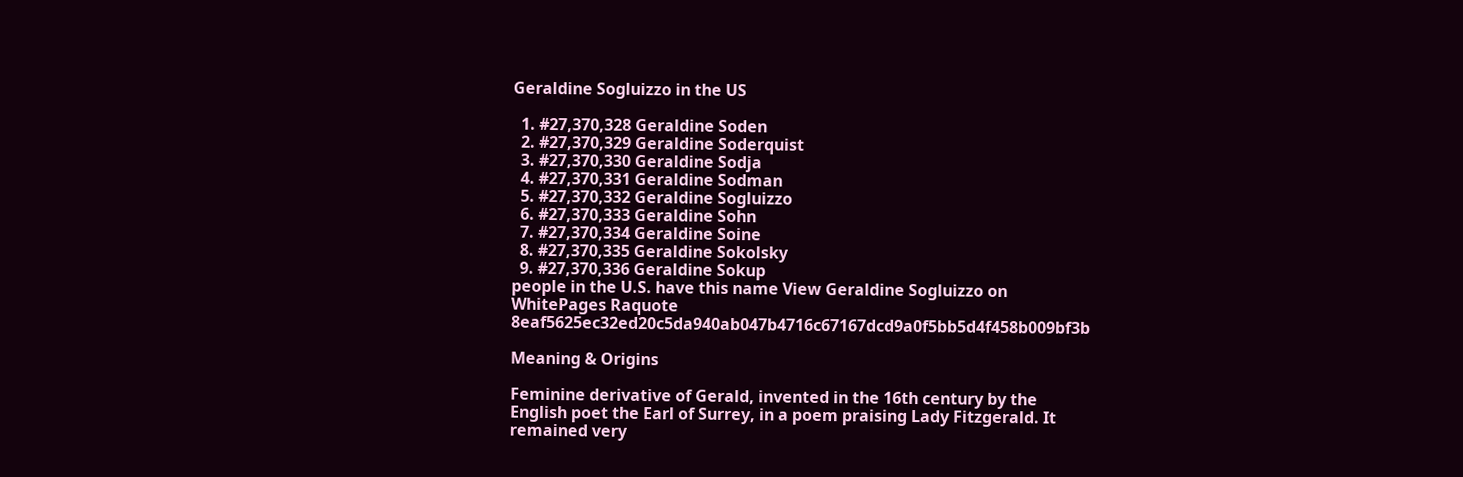Geraldine Sogluizzo in the US

  1. #27,370,328 Geraldine Soden
  2. #27,370,329 Geraldine Soderquist
  3. #27,370,330 Geraldine Sodja
  4. #27,370,331 Geraldine Sodman
  5. #27,370,332 Geraldine Sogluizzo
  6. #27,370,333 Geraldine Sohn
  7. #27,370,334 Geraldine Soine
  8. #27,370,335 Geraldine Sokolsky
  9. #27,370,336 Geraldine Sokup
people in the U.S. have this name View Geraldine Sogluizzo on WhitePages Raquote 8eaf5625ec32ed20c5da940ab047b4716c67167dcd9a0f5bb5d4f458b009bf3b

Meaning & Origins

Feminine derivative of Gerald, invented in the 16th century by the English poet the Earl of Surrey, in a poem praising Lady Fitzgerald. It remained very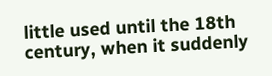little used until the 18th century, when it suddenly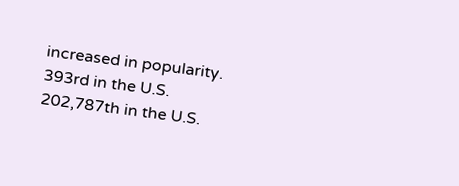increased in popularity.
393rd in the U.S.
202,787th in the U.S.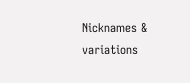Nicknames & variations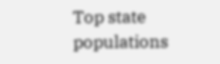Top state populations